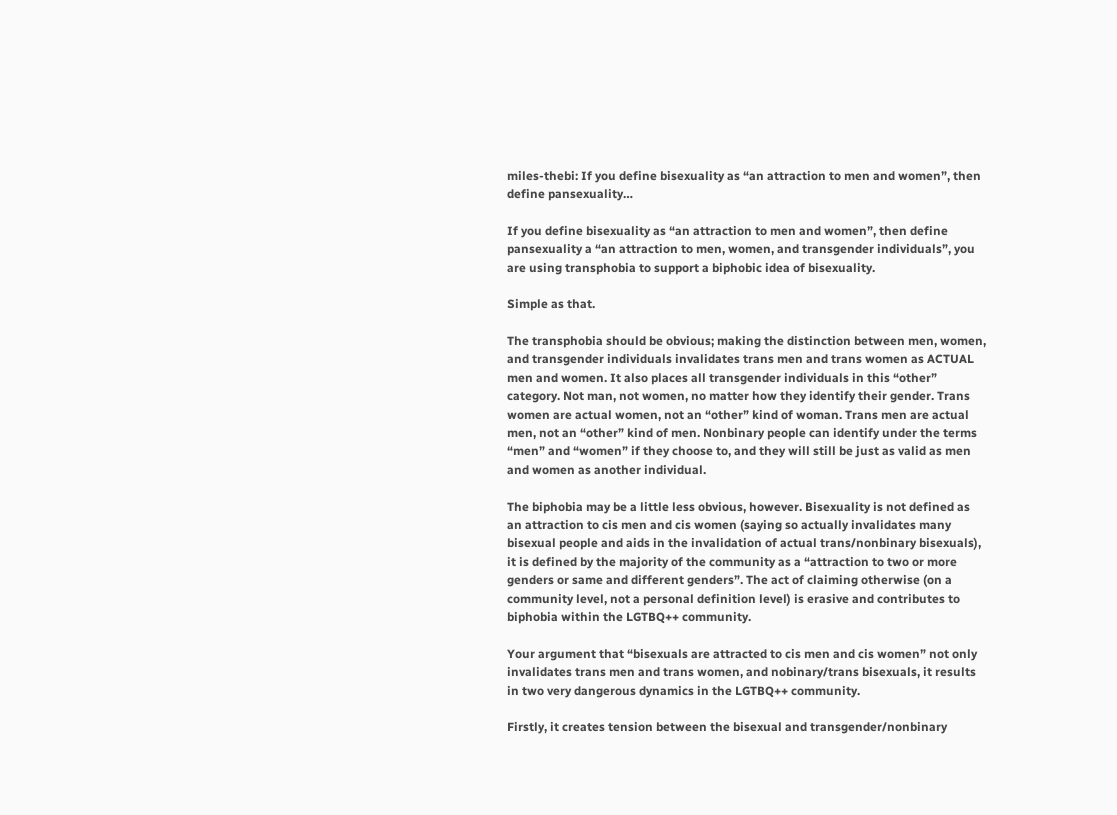miles-thebi: If you define bisexuality as “an attraction to men and women”, then define pansexuality…

If you define bisexuality as “an attraction to men and women”, then define pansexuality a “an attraction to men, women, and transgender individuals”, you are using transphobia to support a biphobic idea of bisexuality.

Simple as that.

The transphobia should be obvious; making the distinction between men, women, and transgender individuals invalidates trans men and trans women as ACTUAL men and women. It also places all transgender individuals in this “other” category. Not man, not women, no matter how they identify their gender. Trans women are actual women, not an “other” kind of woman. Trans men are actual men, not an “other” kind of men. Nonbinary people can identify under the terms “men” and “women” if they choose to, and they will still be just as valid as men and women as another individual.

The biphobia may be a little less obvious, however. Bisexuality is not defined as an attraction to cis men and cis women (saying so actually invalidates many bisexual people and aids in the invalidation of actual trans/nonbinary bisexuals), it is defined by the majority of the community as a “attraction to two or more genders or same and different genders”. The act of claiming otherwise (on a community level, not a personal definition level) is erasive and contributes to biphobia within the LGTBQ++ community.

Your argument that “bisexuals are attracted to cis men and cis women” not only invalidates trans men and trans women, and nobinary/trans bisexuals, it results in two very dangerous dynamics in the LGTBQ++ community.

Firstly, it creates tension between the bisexual and transgender/nonbinary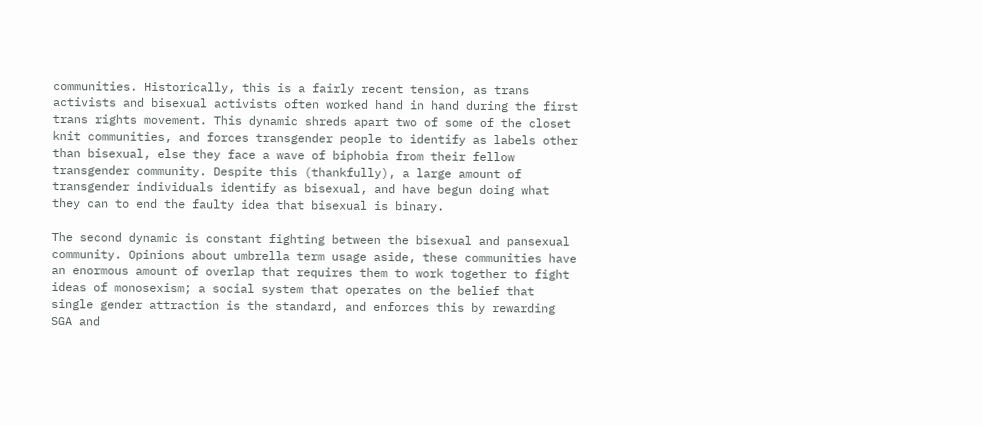communities. Historically, this is a fairly recent tension, as trans activists and bisexual activists often worked hand in hand during the first trans rights movement. This dynamic shreds apart two of some of the closet knit communities, and forces transgender people to identify as labels other than bisexual, else they face a wave of biphobia from their fellow transgender community. Despite this (thankfully), a large amount of transgender individuals identify as bisexual, and have begun doing what they can to end the faulty idea that bisexual is binary.

The second dynamic is constant fighting between the bisexual and pansexual community. Opinions about umbrella term usage aside, these communities have an enormous amount of overlap that requires them to work together to fight ideas of monosexism; a social system that operates on the belief that single gender attraction is the standard, and enforces this by rewarding SGA and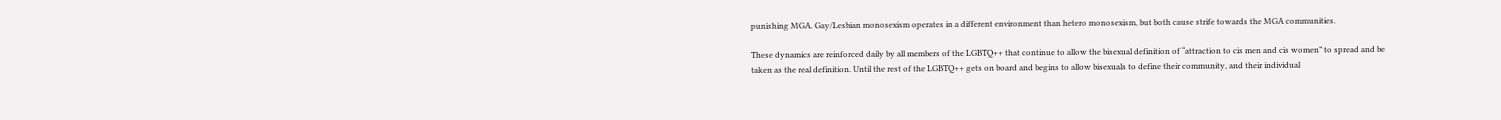punishing MGA. Gay/Lesbian monosexism operates in a different environment than hetero monosexism, but both cause strife towards the MGA communities.

These dynamics are reinforced daily by all members of the LGBTQ++ that continue to allow the bisexual definition of “attraction to cis men and cis women” to spread and be taken as the real definition. Until the rest of the LGBTQ++ gets on board and begins to allow bisexuals to define their community, and their individual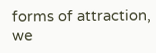forms of attraction, we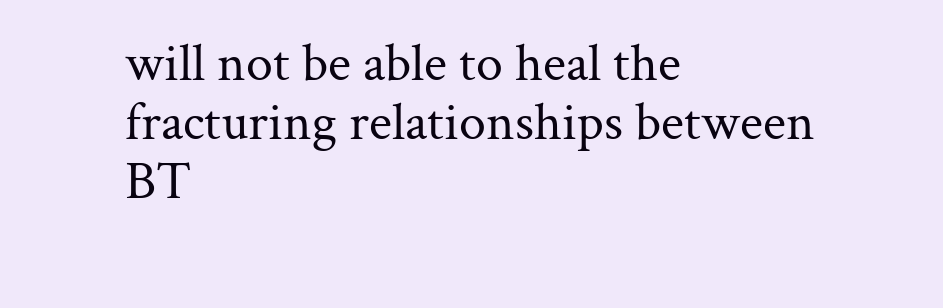will not be able to heal the fracturing relationships between BT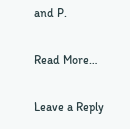and P.

Read More…

Leave a Reply